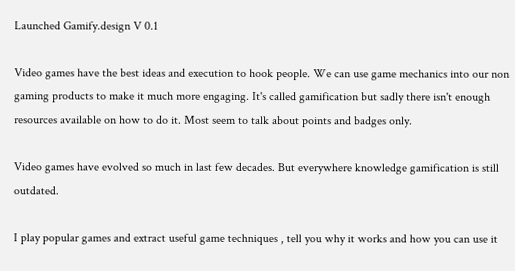Launched Gamify.design V 0.1

Video games have the best ideas and execution to hook people. We can use game mechanics into our non gaming products to make it much more engaging. It's called gamification but sadly there isn't enough resources available on how to do it. Most seem to talk about points and badges only.

Video games have evolved so much in last few decades. But everywhere knowledge gamification is still outdated.

I play popular games and extract useful game techniques , tell you why it works and how you can use it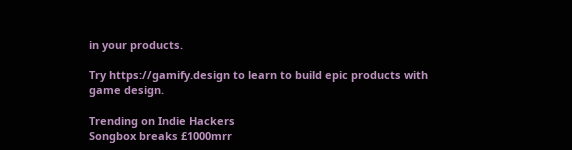in your products.

Try https://gamify.design to learn to build epic products with game design.

Trending on Indie Hackers
Songbox breaks £1000mrr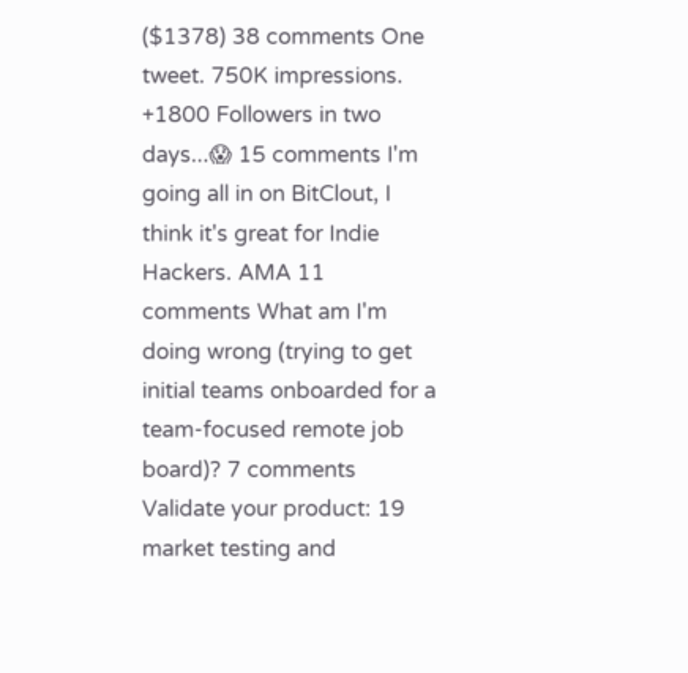($1378) 38 comments One tweet. 750K impressions. +1800 Followers in two days...😱 15 comments I'm going all in on BitClout, I think it's great for Indie Hackers. AMA 11 comments What am I'm doing wrong (trying to get initial teams onboarded for a team-focused remote job board)? 7 comments Validate your product: 19 market testing and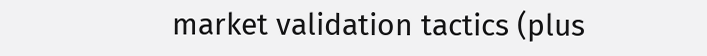market validation tactics (plus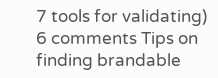7 tools for validating) 6 comments Tips on finding brandable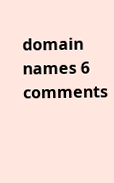domain names 6 comments